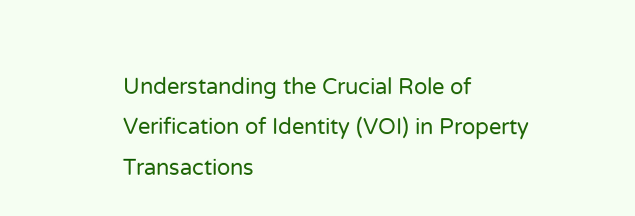Understanding the Crucial Role of Verification of Identity (VOI) in Property Transactions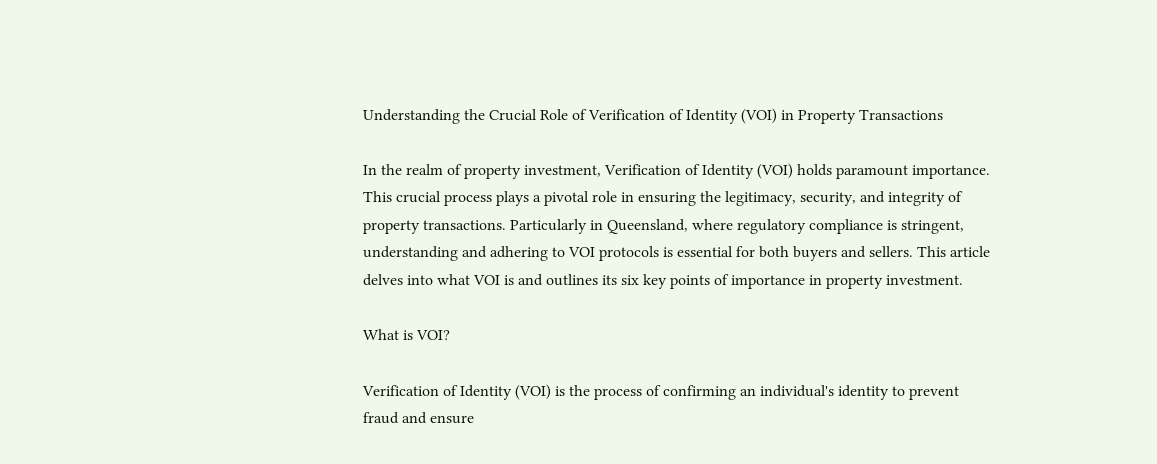Understanding the Crucial Role of Verification of Identity (VOI) in Property Transactions

In the realm of property investment, Verification of Identity (VOI) holds paramount importance. This crucial process plays a pivotal role in ensuring the legitimacy, security, and integrity of property transactions. Particularly in Queensland, where regulatory compliance is stringent, understanding and adhering to VOI protocols is essential for both buyers and sellers. This article delves into what VOI is and outlines its six key points of importance in property investment.

What is VOI?

Verification of Identity (VOI) is the process of confirming an individual's identity to prevent fraud and ensure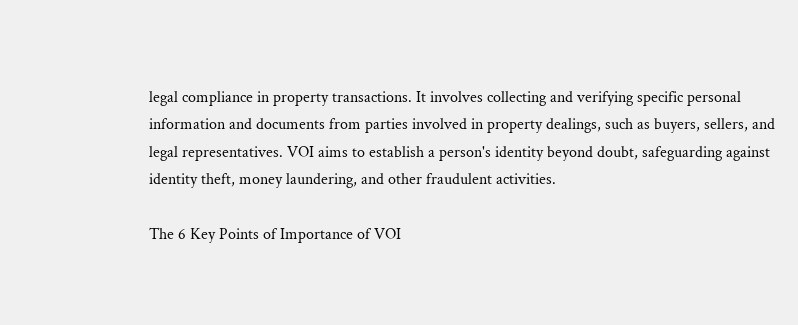legal compliance in property transactions. It involves collecting and verifying specific personal information and documents from parties involved in property dealings, such as buyers, sellers, and legal representatives. VOI aims to establish a person's identity beyond doubt, safeguarding against identity theft, money laundering, and other fraudulent activities.

The 6 Key Points of Importance of VOI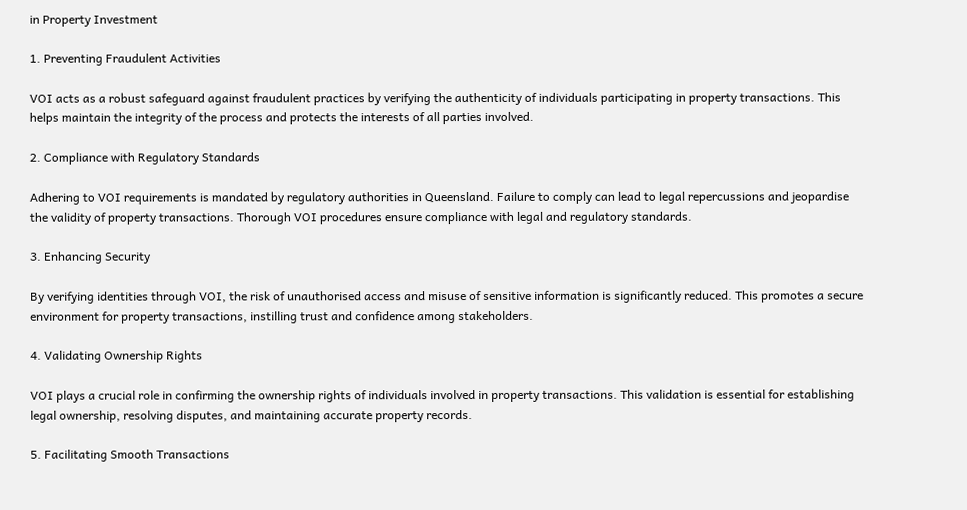in Property Investment

1. Preventing Fraudulent Activities

VOI acts as a robust safeguard against fraudulent practices by verifying the authenticity of individuals participating in property transactions. This helps maintain the integrity of the process and protects the interests of all parties involved.

2. Compliance with Regulatory Standards

Adhering to VOI requirements is mandated by regulatory authorities in Queensland. Failure to comply can lead to legal repercussions and jeopardise the validity of property transactions. Thorough VOI procedures ensure compliance with legal and regulatory standards.

3. Enhancing Security

By verifying identities through VOI, the risk of unauthorised access and misuse of sensitive information is significantly reduced. This promotes a secure environment for property transactions, instilling trust and confidence among stakeholders.

4. Validating Ownership Rights

VOI plays a crucial role in confirming the ownership rights of individuals involved in property transactions. This validation is essential for establishing legal ownership, resolving disputes, and maintaining accurate property records.

5. Facilitating Smooth Transactions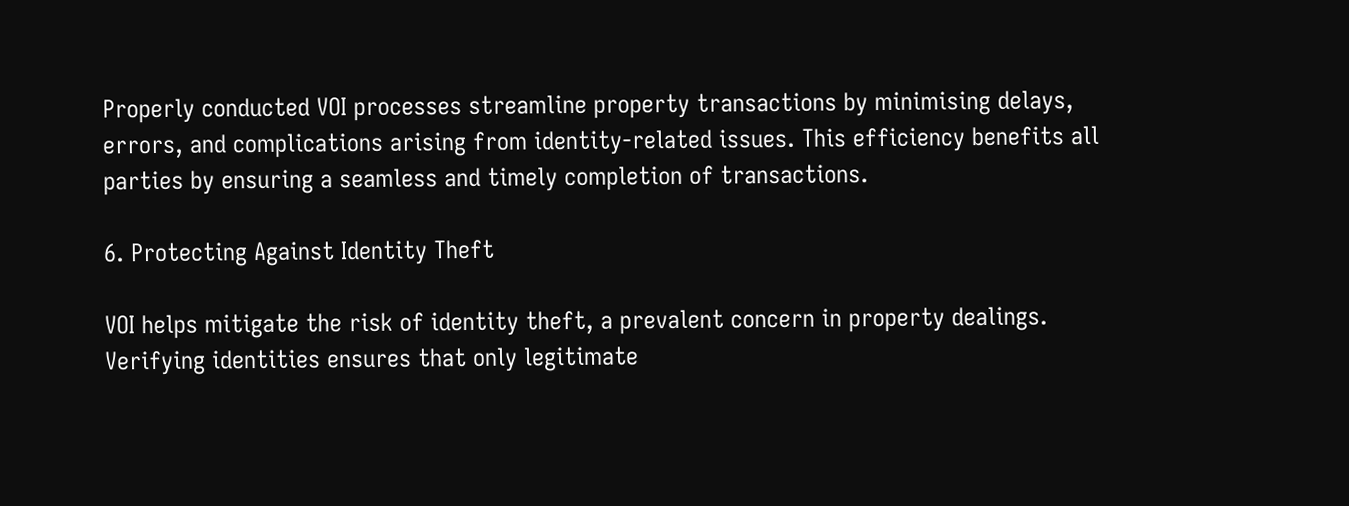Properly conducted VOI processes streamline property transactions by minimising delays, errors, and complications arising from identity-related issues. This efficiency benefits all parties by ensuring a seamless and timely completion of transactions.

6. Protecting Against Identity Theft

VOI helps mitigate the risk of identity theft, a prevalent concern in property dealings. Verifying identities ensures that only legitimate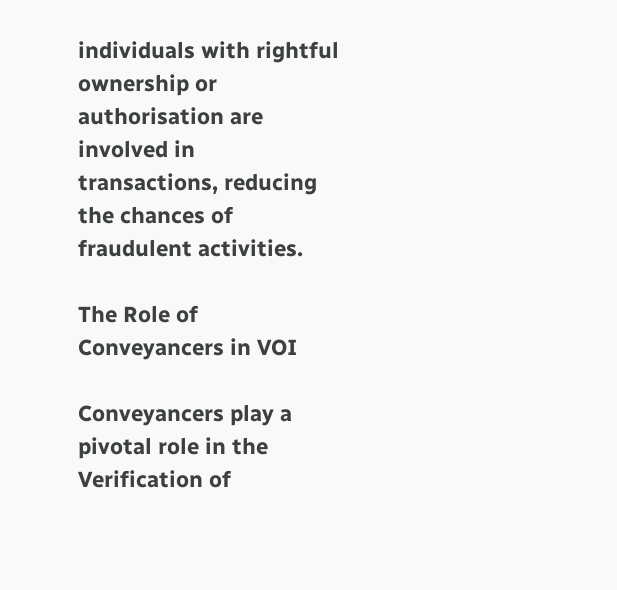individuals with rightful ownership or authorisation are involved in transactions, reducing the chances of fraudulent activities.

The Role of Conveyancers in VOI

Conveyancers play a pivotal role in the Verification of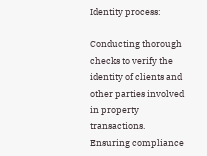Identity process:

Conducting thorough checks to verify the identity of clients and other parties involved in property transactions.
Ensuring compliance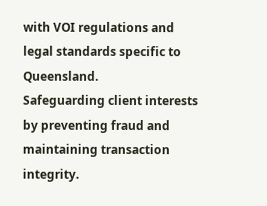with VOI regulations and legal standards specific to Queensland.
Safeguarding client interests by preventing fraud and maintaining transaction integrity.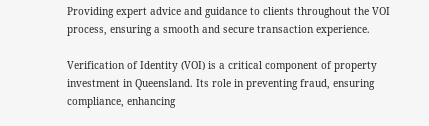Providing expert advice and guidance to clients throughout the VOI process, ensuring a smooth and secure transaction experience.

Verification of Identity (VOI) is a critical component of property investment in Queensland. Its role in preventing fraud, ensuring compliance, enhancing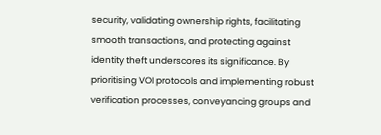security, validating ownership rights, facilitating smooth transactions, and protecting against identity theft underscores its significance. By prioritising VOI protocols and implementing robust verification processes, conveyancing groups and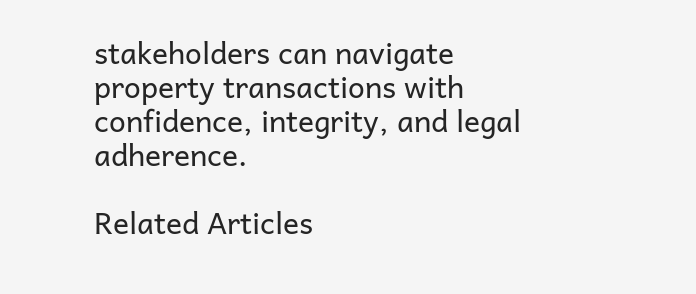stakeholders can navigate property transactions with confidence, integrity, and legal adherence.

Related Articles